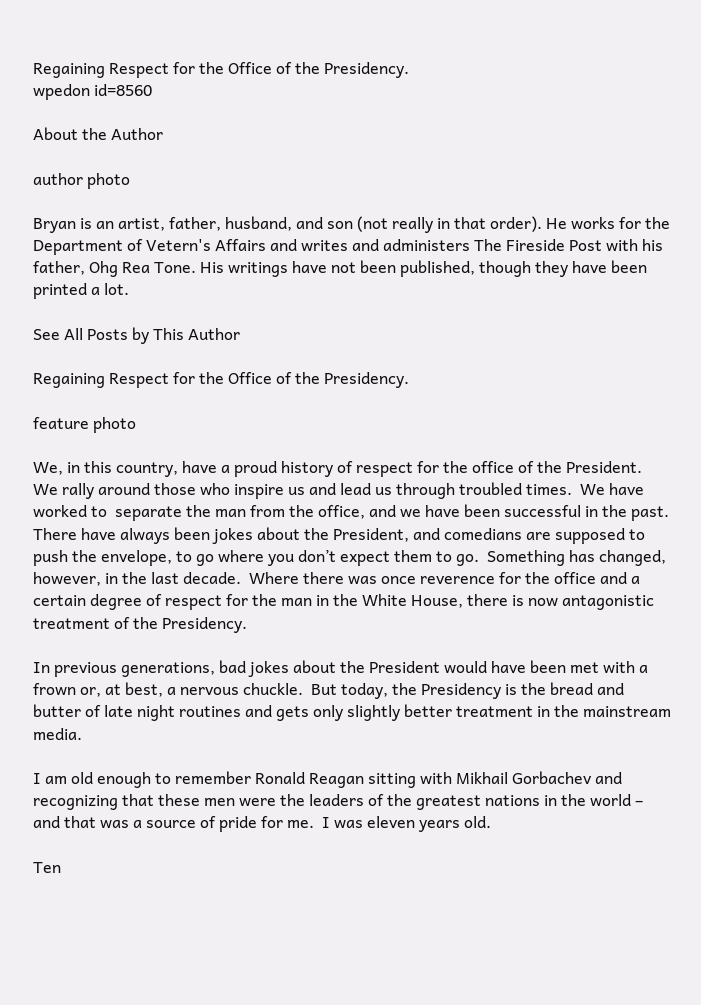Regaining Respect for the Office of the Presidency.
wpedon id=8560

About the Author

author photo

Bryan is an artist, father, husband, and son (not really in that order). He works for the Department of Vetern's Affairs and writes and administers The Fireside Post with his father, Ohg Rea Tone. His writings have not been published, though they have been printed a lot.

See All Posts by This Author

Regaining Respect for the Office of the Presidency.

feature photo

We, in this country, have a proud history of respect for the office of the President.  We rally around those who inspire us and lead us through troubled times.  We have worked to  separate the man from the office, and we have been successful in the past.  There have always been jokes about the President, and comedians are supposed to push the envelope, to go where you don’t expect them to go.  Something has changed, however, in the last decade.  Where there was once reverence for the office and a certain degree of respect for the man in the White House, there is now antagonistic  treatment of the Presidency.

In previous generations, bad jokes about the President would have been met with a frown or, at best, a nervous chuckle.  But today, the Presidency is the bread and butter of late night routines and gets only slightly better treatment in the mainstream media.

I am old enough to remember Ronald Reagan sitting with Mikhail Gorbachev and recognizing that these men were the leaders of the greatest nations in the world – and that was a source of pride for me.  I was eleven years old.

Ten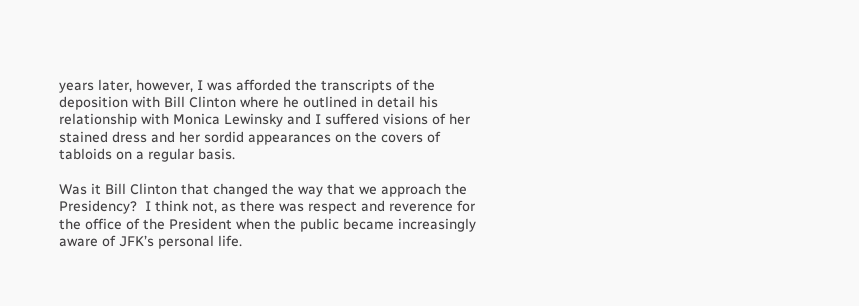years later, however, I was afforded the transcripts of the deposition with Bill Clinton where he outlined in detail his relationship with Monica Lewinsky and I suffered visions of her stained dress and her sordid appearances on the covers of tabloids on a regular basis.

Was it Bill Clinton that changed the way that we approach the Presidency?  I think not, as there was respect and reverence for the office of the President when the public became increasingly aware of JFK’s personal life.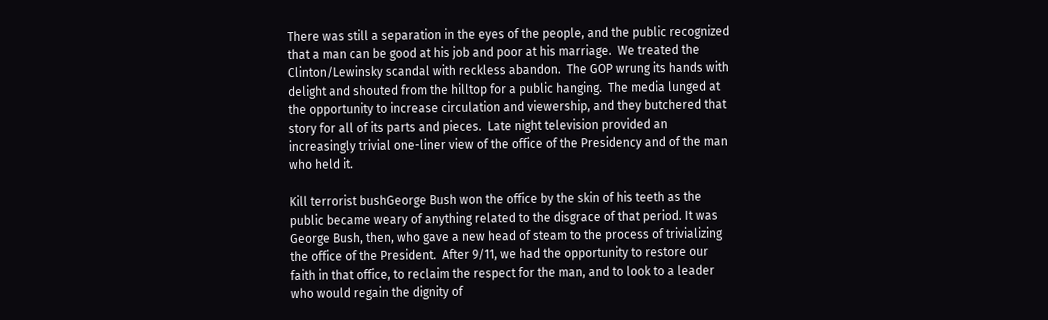There was still a separation in the eyes of the people, and the public recognized that a man can be good at his job and poor at his marriage.  We treated the Clinton/Lewinsky scandal with reckless abandon.  The GOP wrung its hands with delight and shouted from the hilltop for a public hanging.  The media lunged at the opportunity to increase circulation and viewership, and they butchered that story for all of its parts and pieces.  Late night television provided an increasingly trivial one-liner view of the office of the Presidency and of the man who held it.

Kill terrorist bushGeorge Bush won the office by the skin of his teeth as the public became weary of anything related to the disgrace of that period. It was George Bush, then, who gave a new head of steam to the process of trivializing the office of the President.  After 9/11, we had the opportunity to restore our faith in that office, to reclaim the respect for the man, and to look to a leader who would regain the dignity of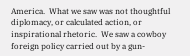America.  What we saw was not thoughtful diplomacy, or calculated action, or inspirational rhetoric.  We saw a cowboy foreign policy carried out by a gun-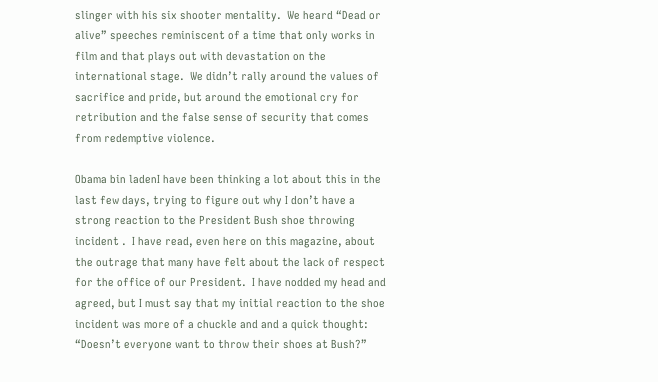slinger with his six shooter mentality.  We heard “Dead or alive” speeches reminiscent of a time that only works in film and that plays out with devastation on the international stage.  We didn’t rally around the values of sacrifice and pride, but around the emotional cry for retribution and the false sense of security that comes from redemptive violence.

Obama bin ladenI have been thinking a lot about this in the last few days, trying to figure out why I don’t have a strong reaction to the President Bush shoe throwing incident .  I have read, even here on this magazine, about the outrage that many have felt about the lack of respect for the office of our President.  I have nodded my head and agreed, but I must say that my initial reaction to the shoe incident was more of a chuckle and and a quick thought: “Doesn’t everyone want to throw their shoes at Bush?”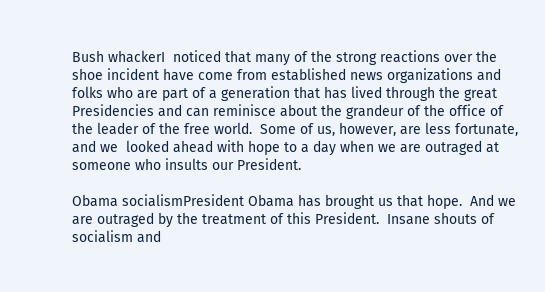Bush whackerI  noticed that many of the strong reactions over the shoe incident have come from established news organizations and folks who are part of a generation that has lived through the great Presidencies and can reminisce about the grandeur of the office of the leader of the free world.  Some of us, however, are less fortunate, and we  looked ahead with hope to a day when we are outraged at someone who insults our President.

Obama socialismPresident Obama has brought us that hope.  And we are outraged by the treatment of this President.  Insane shouts of socialism and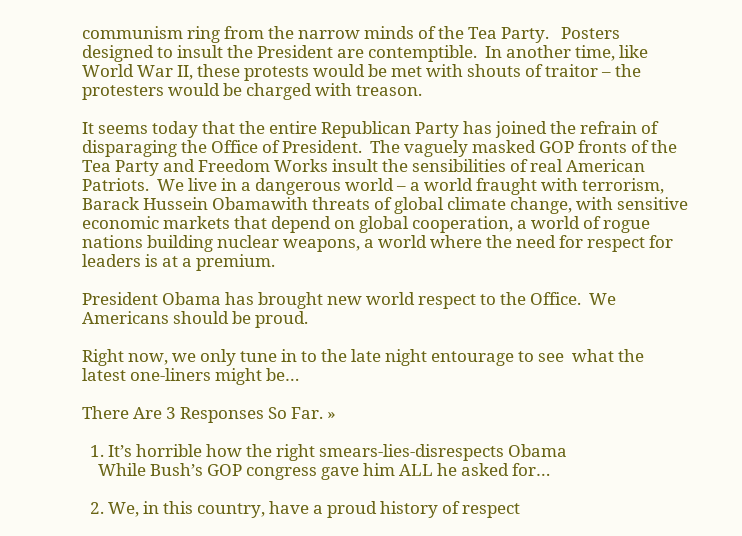communism ring from the narrow minds of the Tea Party.   Posters designed to insult the President are contemptible.  In another time, like World War II, these protests would be met with shouts of traitor – the protesters would be charged with treason.

It seems today that the entire Republican Party has joined the refrain of disparaging the Office of President.  The vaguely masked GOP fronts of the Tea Party and Freedom Works insult the sensibilities of real American Patriots.  We live in a dangerous world – a world fraught with terrorism, Barack Hussein Obamawith threats of global climate change, with sensitive economic markets that depend on global cooperation, a world of rogue nations building nuclear weapons, a world where the need for respect for leaders is at a premium.

President Obama has brought new world respect to the Office.  We Americans should be proud.

Right now, we only tune in to the late night entourage to see  what the latest one-liners might be…

There Are 3 Responses So Far. »

  1. It’s horrible how the right smears-lies-disrespects Obama
    While Bush’s GOP congress gave him ALL he asked for…

  2. We, in this country, have a proud history of respect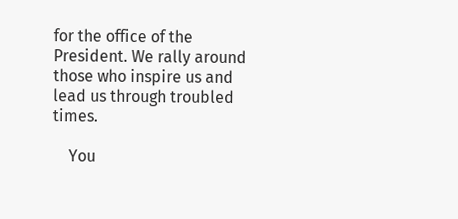for the office of the President. We rally around those who inspire us and lead us through troubled times.

    You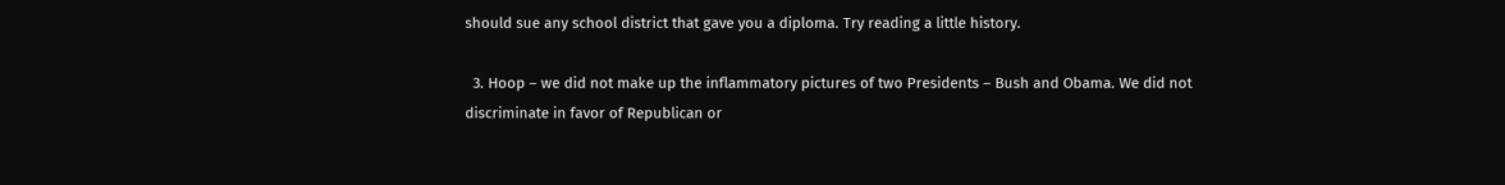should sue any school district that gave you a diploma. Try reading a little history.

  3. Hoop – we did not make up the inflammatory pictures of two Presidents – Bush and Obama. We did not discriminate in favor of Republican or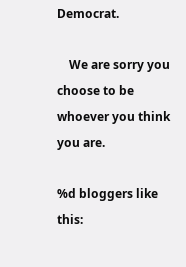Democrat.

    We are sorry you choose to be whoever you think you are.

%d bloggers like this: